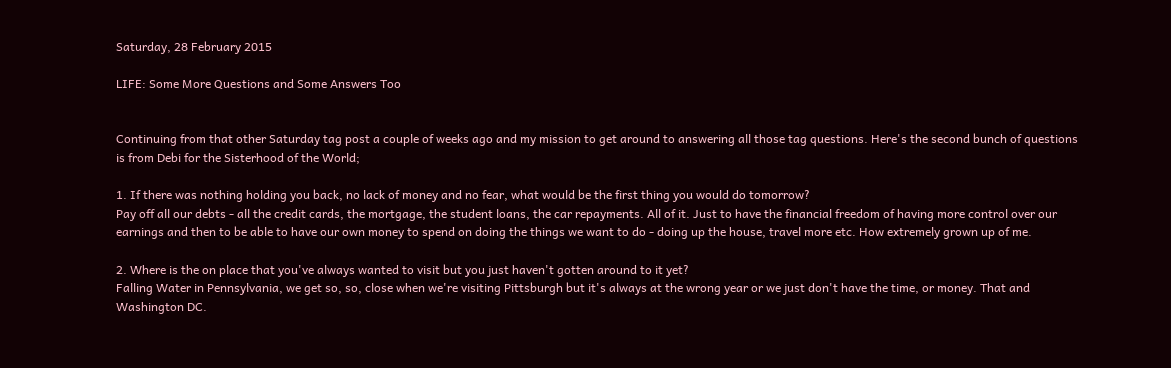Saturday, 28 February 2015

LIFE: Some More Questions and Some Answers Too


Continuing from that other Saturday tag post a couple of weeks ago and my mission to get around to answering all those tag questions. Here's the second bunch of questions is from Debi for the Sisterhood of the World;

1. If there was nothing holding you back, no lack of money and no fear, what would be the first thing you would do tomorrow?
Pay off all our debts - all the credit cards, the mortgage, the student loans, the car repayments. All of it. Just to have the financial freedom of having more control over our earnings and then to be able to have our own money to spend on doing the things we want to do - doing up the house, travel more etc. How extremely grown up of me.

2. Where is the on place that you've always wanted to visit but you just haven't gotten around to it yet?
Falling Water in Pennsylvania, we get so, so, close when we're visiting Pittsburgh but it's always at the wrong year or we just don't have the time, or money. That and Washington DC.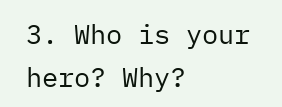3. Who is your hero? Why?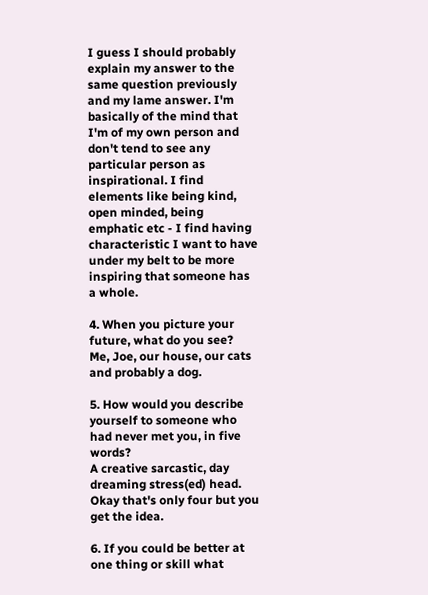I guess I should probably explain my answer to the same question previously and my lame answer. I'm basically of the mind that I'm of my own person and don't tend to see any particular person as inspirational. I find elements like being kind, open minded, being emphatic etc - I find having characteristic I want to have under my belt to be more inspiring that someone has a whole.

4. When you picture your future, what do you see?
Me, Joe, our house, our cats and probably a dog.

5. How would you describe yourself to someone who had never met you, in five words?
A creative sarcastic, day dreaming stress(ed) head. Okay that's only four but you get the idea.

6. If you could be better at one thing or skill what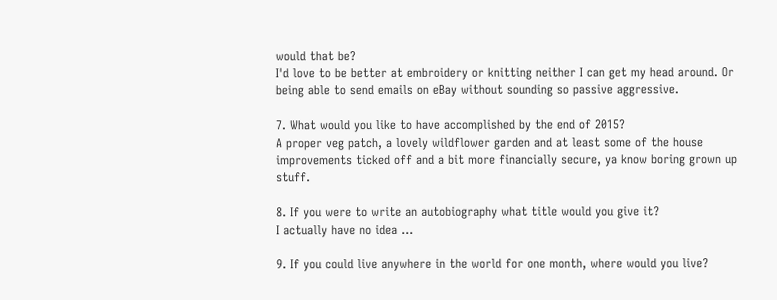would that be?
I'd love to be better at embroidery or knitting neither I can get my head around. Or being able to send emails on eBay without sounding so passive aggressive.

7. What would you like to have accomplished by the end of 2015?
A proper veg patch, a lovely wildflower garden and at least some of the house improvements ticked off and a bit more financially secure, ya know boring grown up stuff.

8. If you were to write an autobiography what title would you give it?
I actually have no idea ...

9. If you could live anywhere in the world for one month, where would you live?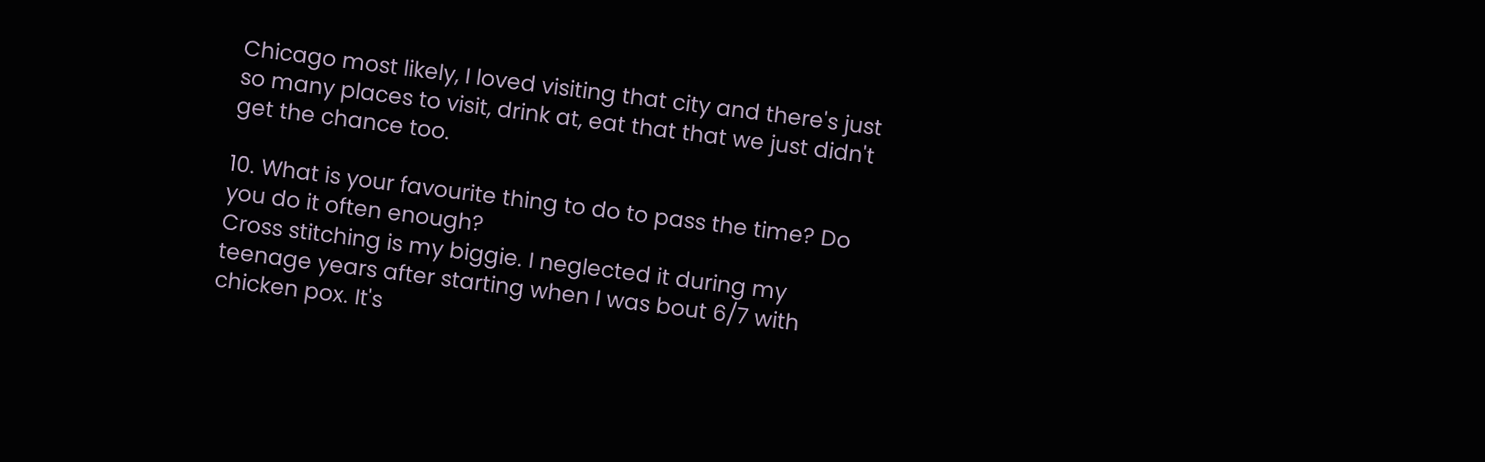Chicago most likely, I loved visiting that city and there's just so many places to visit, drink at, eat that that we just didn't get the chance too.

10. What is your favourite thing to do to pass the time? Do you do it often enough?
Cross stitching is my biggie. I neglected it during my teenage years after starting when I was bout 6/7 with chicken pox. It's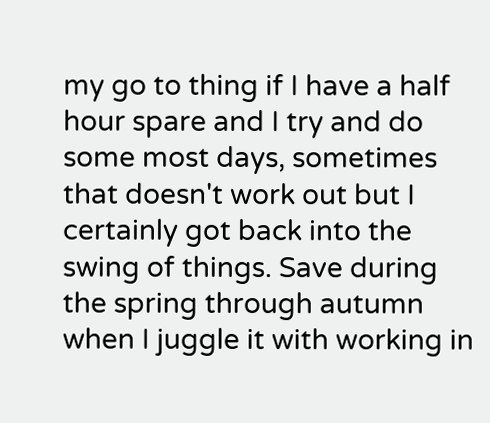my go to thing if I have a half hour spare and I try and do some most days, sometimes that doesn't work out but I certainly got back into the swing of things. Save during the spring through autumn when I juggle it with working in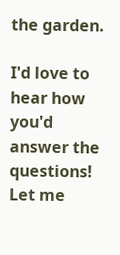the garden.

I'd love to hear how you'd answer the questions! Let me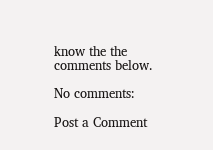know the the comments below.

No comments:

Post a Comment